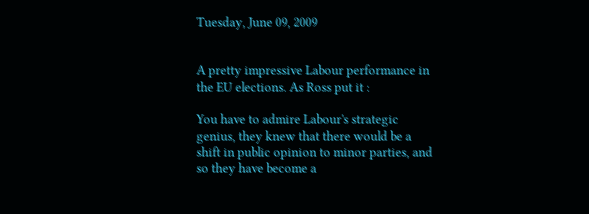Tuesday, June 09, 2009


A pretty impressive Labour performance in the EU elections. As Ross put it :

You have to admire Labour's strategic genius, they knew that there would be a shift in public opinion to minor parties, and so they have become a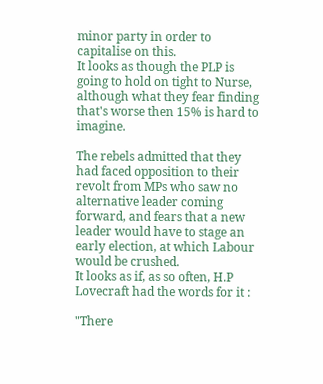minor party in order to capitalise on this.
It looks as though the PLP is going to hold on tight to Nurse, although what they fear finding that's worse then 15% is hard to imagine.

The rebels admitted that they had faced opposition to their revolt from MPs who saw no alternative leader coming forward, and fears that a new leader would have to stage an early election, at which Labour would be crushed.
It looks as if, as so often, H.P Lovecraft had the words for it :

"There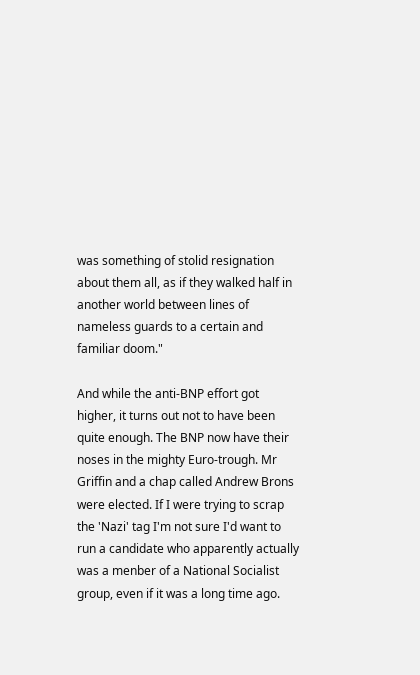was something of stolid resignation about them all, as if they walked half in another world between lines of nameless guards to a certain and familiar doom."

And while the anti-BNP effort got higher, it turns out not to have been quite enough. The BNP now have their noses in the mighty Euro-trough. Mr Griffin and a chap called Andrew Brons were elected. If I were trying to scrap the 'Nazi' tag I'm not sure I'd want to run a candidate who apparently actually was a menber of a National Socialist group, even if it was a long time ago.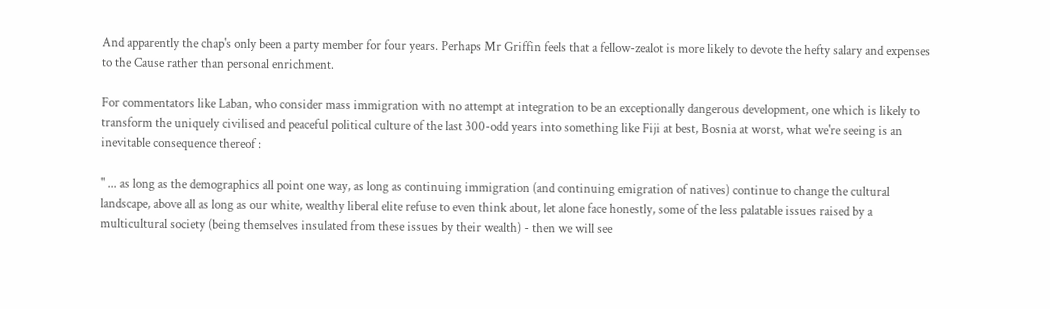And apparently the chap's only been a party member for four years. Perhaps Mr Griffin feels that a fellow-zealot is more likely to devote the hefty salary and expenses to the Cause rather than personal enrichment.

For commentators like Laban, who consider mass immigration with no attempt at integration to be an exceptionally dangerous development, one which is likely to transform the uniquely civilised and peaceful political culture of the last 300-odd years into something like Fiji at best, Bosnia at worst, what we're seeing is an inevitable consequence thereof :

" ... as long as the demographics all point one way, as long as continuing immigration (and continuing emigration of natives) continue to change the cultural landscape, above all as long as our white, wealthy liberal elite refuse to even think about, let alone face honestly, some of the less palatable issues raised by a multicultural society (being themselves insulated from these issues by their wealth) - then we will see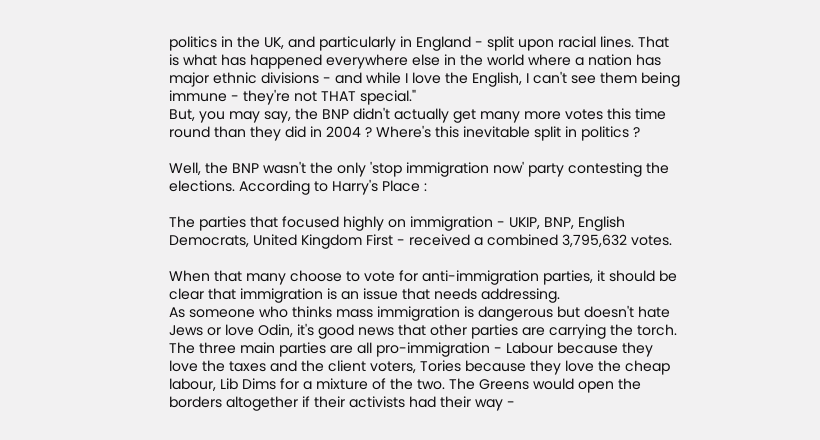politics in the UK, and particularly in England - split upon racial lines. That is what has happened everywhere else in the world where a nation has major ethnic divisions - and while I love the English, I can't see them being immune - they're not THAT special."
But, you may say, the BNP didn't actually get many more votes this time round than they did in 2004 ? Where's this inevitable split in politics ?

Well, the BNP wasn't the only 'stop immigration now' party contesting the elections. According to Harry's Place :

The parties that focused highly on immigration - UKIP, BNP, English Democrats, United Kingdom First - received a combined 3,795,632 votes.

When that many choose to vote for anti-immigration parties, it should be clear that immigration is an issue that needs addressing.
As someone who thinks mass immigration is dangerous but doesn't hate Jews or love Odin, it's good news that other parties are carrying the torch. The three main parties are all pro-immigration - Labour because they love the taxes and the client voters, Tories because they love the cheap labour, Lib Dims for a mixture of the two. The Greens would open the borders altogether if their activists had their way -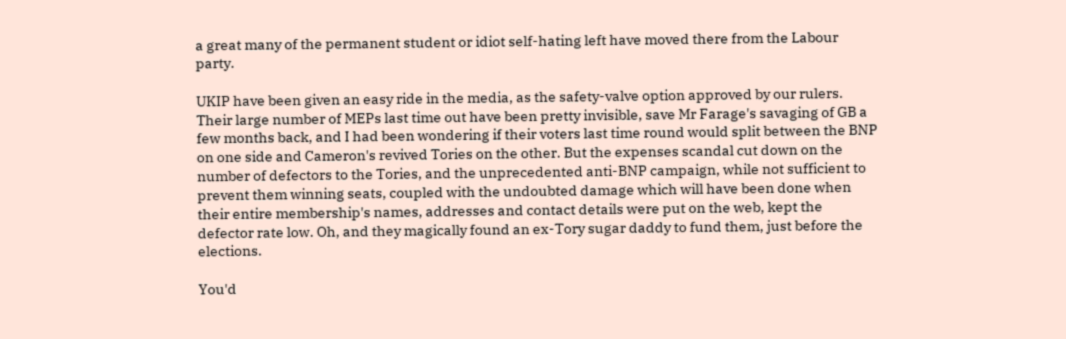a great many of the permanent student or idiot self-hating left have moved there from the Labour party.

UKIP have been given an easy ride in the media, as the safety-valve option approved by our rulers. Their large number of MEPs last time out have been pretty invisible, save Mr Farage's savaging of GB a few months back, and I had been wondering if their voters last time round would split between the BNP on one side and Cameron's revived Tories on the other. But the expenses scandal cut down on the number of defectors to the Tories, and the unprecedented anti-BNP campaign, while not sufficient to prevent them winning seats, coupled with the undoubted damage which will have been done when their entire membership's names, addresses and contact details were put on the web, kept the defector rate low. Oh, and they magically found an ex-Tory sugar daddy to fund them, just before the elections.

You'd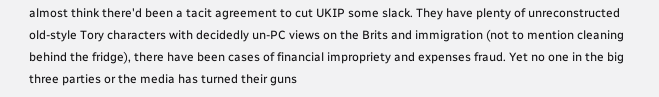almost think there'd been a tacit agreement to cut UKIP some slack. They have plenty of unreconstructed old-style Tory characters with decidedly un-PC views on the Brits and immigration (not to mention cleaning behind the fridge), there have been cases of financial impropriety and expenses fraud. Yet no one in the big three parties or the media has turned their guns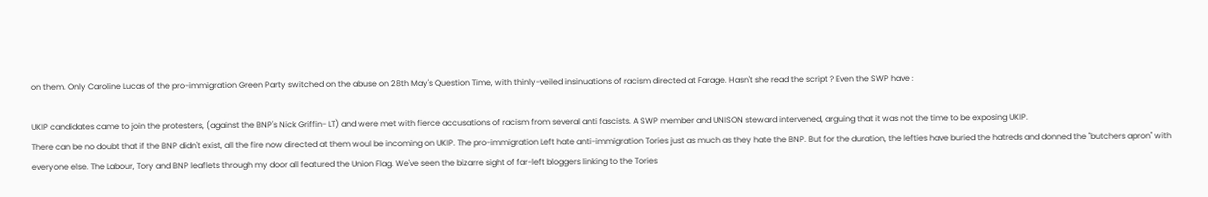on them. Only Caroline Lucas of the pro-immigration Green Party switched on the abuse on 28th May's Question Time, with thinly-veiled insinuations of racism directed at Farage. Hasn't she read the script ? Even the SWP have :

UKIP candidates came to join the protesters, (against the BNP's Nick Griffin- LT) and were met with fierce accusations of racism from several anti fascists. A SWP member and UNISON steward intervened, arguing that it was not the time to be exposing UKIP.
There can be no doubt that if the BNP didn't exist, all the fire now directed at them woul be incoming on UKIP. The pro-immigration Left hate anti-immigration Tories just as much as they hate the BNP. But for the duration, the lefties have buried the hatreds and donned the "butchers apron" with everyone else. The Labour, Tory and BNP leaflets through my door all featured the Union Flag. We've seen the bizarre sight of far-left bloggers linking to the Tories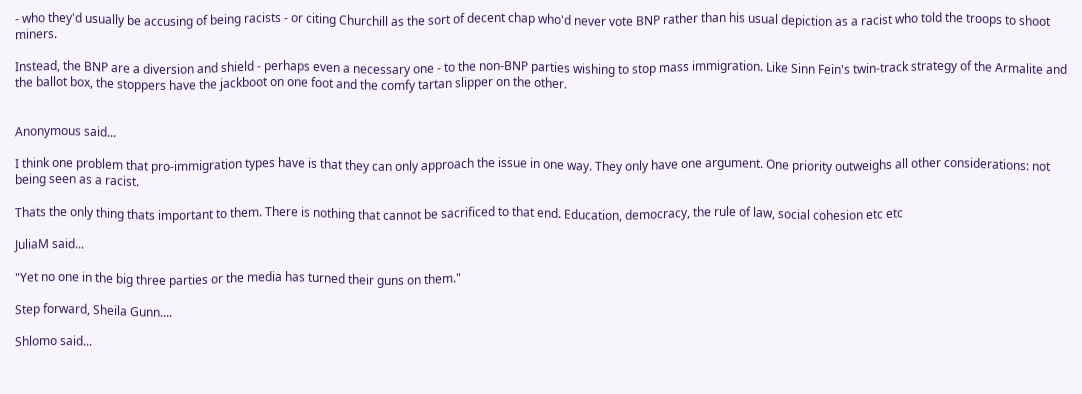- who they'd usually be accusing of being racists - or citing Churchill as the sort of decent chap who'd never vote BNP rather than his usual depiction as a racist who told the troops to shoot miners.

Instead, the BNP are a diversion and shield - perhaps even a necessary one - to the non-BNP parties wishing to stop mass immigration. Like Sinn Fein's twin-track strategy of the Armalite and the ballot box, the stoppers have the jackboot on one foot and the comfy tartan slipper on the other.


Anonymous said...

I think one problem that pro-immigration types have is that they can only approach the issue in one way. They only have one argument. One priority outweighs all other considerations: not being seen as a racist.

Thats the only thing thats important to them. There is nothing that cannot be sacrificed to that end. Education, democracy, the rule of law, social cohesion etc etc

JuliaM said...

"Yet no one in the big three parties or the media has turned their guns on them."

Step forward, Sheila Gunn....

Shlomo said...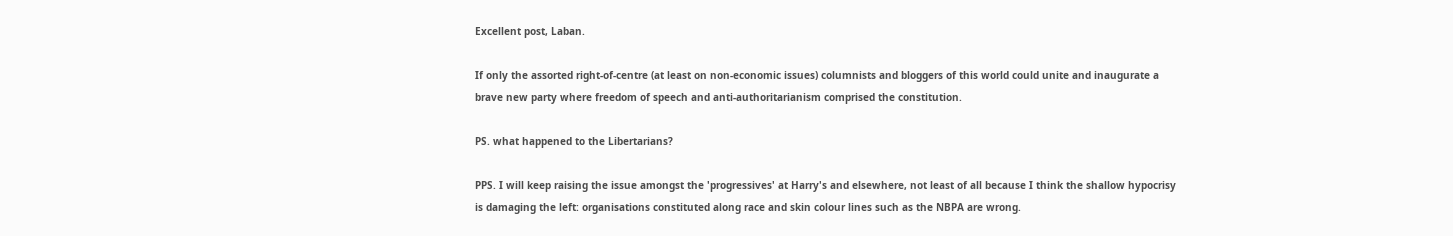Excellent post, Laban.

If only the assorted right-of-centre (at least on non-economic issues) columnists and bloggers of this world could unite and inaugurate a brave new party where freedom of speech and anti-authoritarianism comprised the constitution.

PS. what happened to the Libertarians?

PPS. I will keep raising the issue amongst the 'progressives' at Harry's and elsewhere, not least of all because I think the shallow hypocrisy is damaging the left: organisations constituted along race and skin colour lines such as the NBPA are wrong.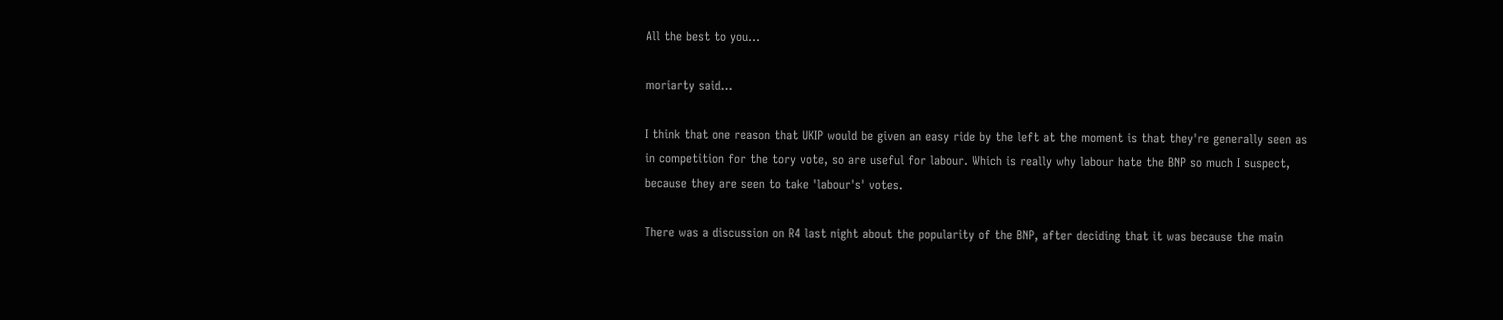All the best to you...

moriarty said...

I think that one reason that UKIP would be given an easy ride by the left at the moment is that they're generally seen as in competition for the tory vote, so are useful for labour. Which is really why labour hate the BNP so much I suspect, because they are seen to take 'labour's' votes.

There was a discussion on R4 last night about the popularity of the BNP, after deciding that it was because the main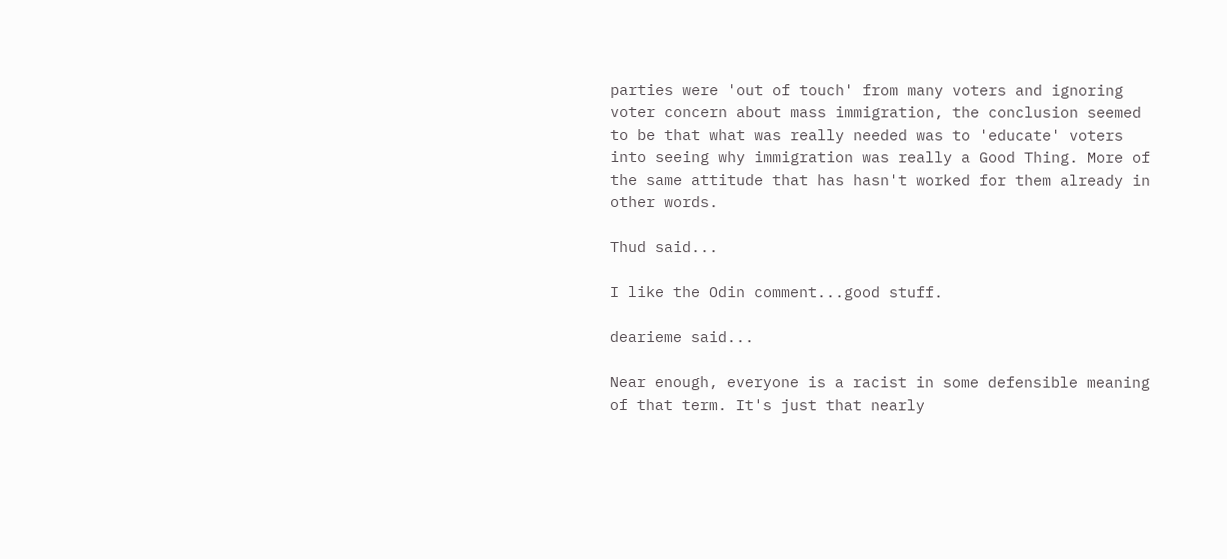parties were 'out of touch' from many voters and ignoring voter concern about mass immigration, the conclusion seemed to be that what was really needed was to 'educate' voters into seeing why immigration was really a Good Thing. More of the same attitude that has hasn't worked for them already in other words.

Thud said...

I like the Odin comment...good stuff.

dearieme said...

Near enough, everyone is a racist in some defensible meaning of that term. It's just that nearly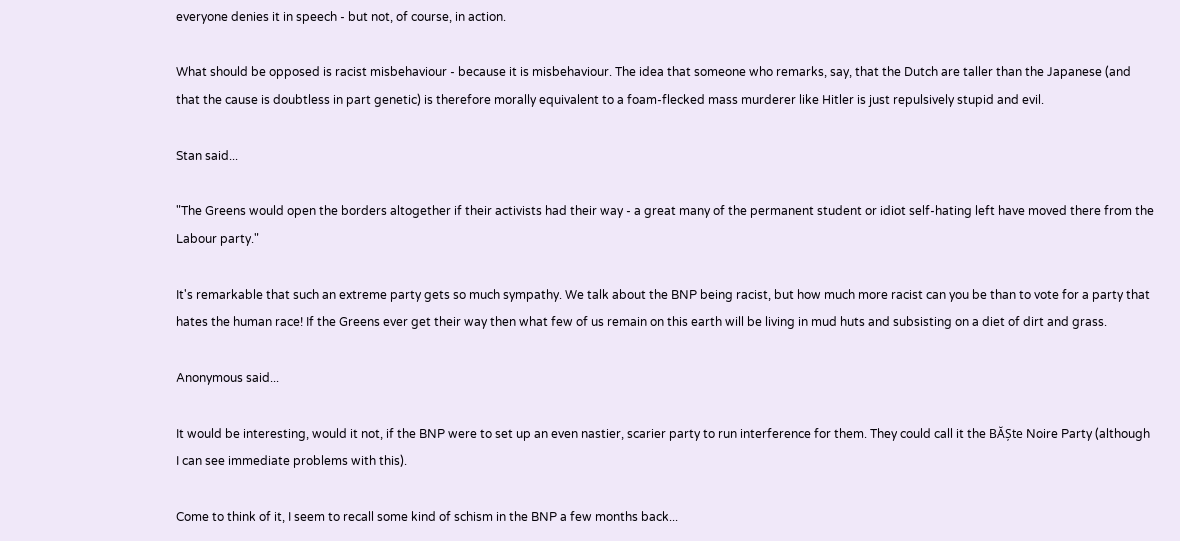everyone denies it in speech - but not, of course, in action.

What should be opposed is racist misbehaviour - because it is misbehaviour. The idea that someone who remarks, say, that the Dutch are taller than the Japanese (and that the cause is doubtless in part genetic) is therefore morally equivalent to a foam-flecked mass murderer like Hitler is just repulsively stupid and evil.

Stan said...

"The Greens would open the borders altogether if their activists had their way - a great many of the permanent student or idiot self-hating left have moved there from the Labour party."

It's remarkable that such an extreme party gets so much sympathy. We talk about the BNP being racist, but how much more racist can you be than to vote for a party that hates the human race! If the Greens ever get their way then what few of us remain on this earth will be living in mud huts and subsisting on a diet of dirt and grass.

Anonymous said...

It would be interesting, would it not, if the BNP were to set up an even nastier, scarier party to run interference for them. They could call it the BĂȘte Noire Party (although I can see immediate problems with this).

Come to think of it, I seem to recall some kind of schism in the BNP a few months back...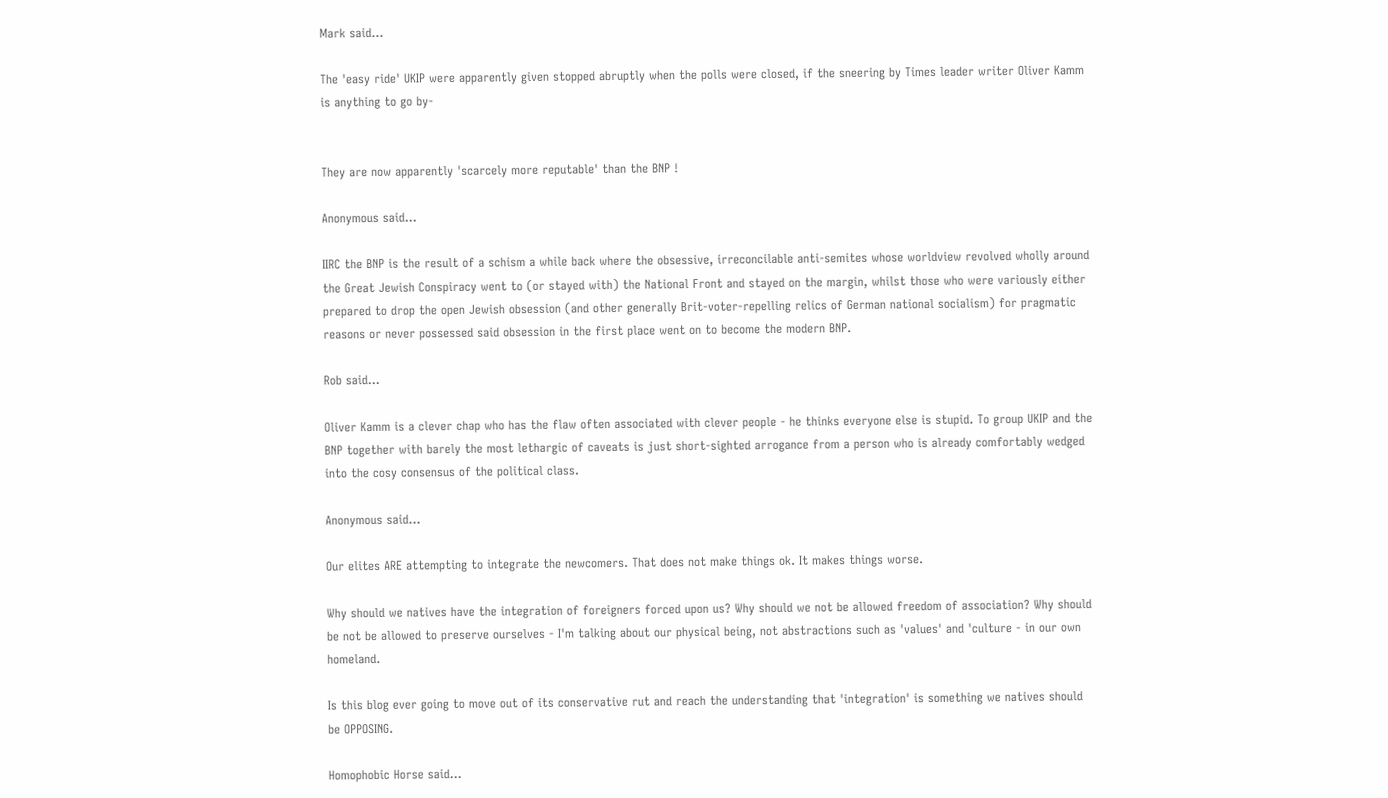Mark said...

The 'easy ride' UKIP were apparently given stopped abruptly when the polls were closed, if the sneering by Times leader writer Oliver Kamm is anything to go by-


They are now apparently 'scarcely more reputable' than the BNP !

Anonymous said...

IIRC the BNP is the result of a schism a while back where the obsessive, irreconcilable anti-semites whose worldview revolved wholly around the Great Jewish Conspiracy went to (or stayed with) the National Front and stayed on the margin, whilst those who were variously either prepared to drop the open Jewish obsession (and other generally Brit-voter-repelling relics of German national socialism) for pragmatic reasons or never possessed said obsession in the first place went on to become the modern BNP.

Rob said...

Oliver Kamm is a clever chap who has the flaw often associated with clever people - he thinks everyone else is stupid. To group UKIP and the BNP together with barely the most lethargic of caveats is just short-sighted arrogance from a person who is already comfortably wedged into the cosy consensus of the political class.

Anonymous said...

Our elites ARE attempting to integrate the newcomers. That does not make things ok. It makes things worse.

Why should we natives have the integration of foreigners forced upon us? Why should we not be allowed freedom of association? Why should be not be allowed to preserve ourselves - I'm talking about our physical being, not abstractions such as 'values' and 'culture - in our own homeland.

Is this blog ever going to move out of its conservative rut and reach the understanding that 'integration' is something we natives should be OPPOSING.

Homophobic Horse said...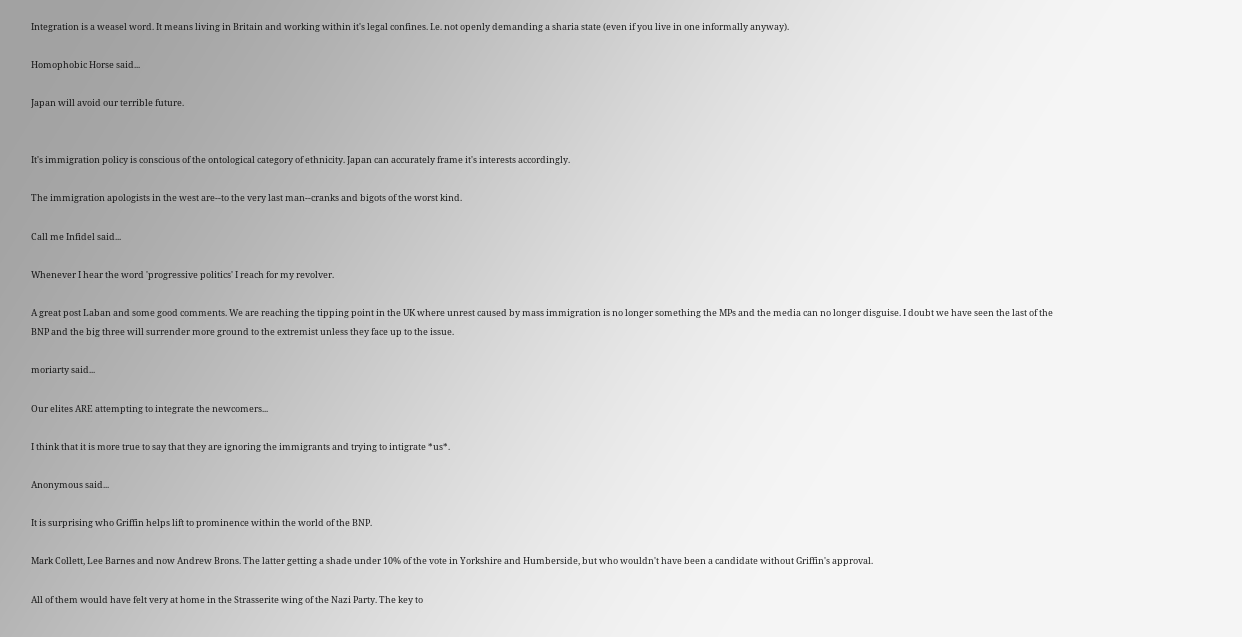Integration is a weasel word. It means living in Britain and working within it's legal confines. I.e. not openly demanding a sharia state (even if you live in one informally anyway).

Homophobic Horse said...

Japan will avoid our terrible future.


It's immigration policy is conscious of the ontological category of ethnicity. Japan can accurately frame it's interests accordingly.

The immigration apologists in the west are--to the very last man--cranks and bigots of the worst kind.

Call me Infidel said...

Whenever I hear the word 'progressive politics' I reach for my revolver.

A great post Laban and some good comments. We are reaching the tipping point in the UK where unrest caused by mass immigration is no longer something the MPs and the media can no longer disguise. I doubt we have seen the last of the BNP and the big three will surrender more ground to the extremist unless they face up to the issue.

moriarty said...

Our elites ARE attempting to integrate the newcomers...

I think that it is more true to say that they are ignoring the immigrants and trying to intigrate *us*.

Anonymous said...

It is surprising who Griffin helps lift to prominence within the world of the BNP.

Mark Collett, Lee Barnes and now Andrew Brons. The latter getting a shade under 10% of the vote in Yorkshire and Humberside, but who wouldn't have been a candidate without Griffin's approval.

All of them would have felt very at home in the Strasserite wing of the Nazi Party. The key to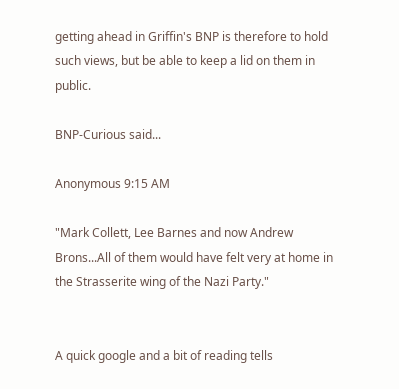getting ahead in Griffin's BNP is therefore to hold such views, but be able to keep a lid on them in public.

BNP-Curious said...

Anonymous 9:15 AM

"Mark Collett, Lee Barnes and now Andrew Brons...All of them would have felt very at home in the Strasserite wing of the Nazi Party."


A quick google and a bit of reading tells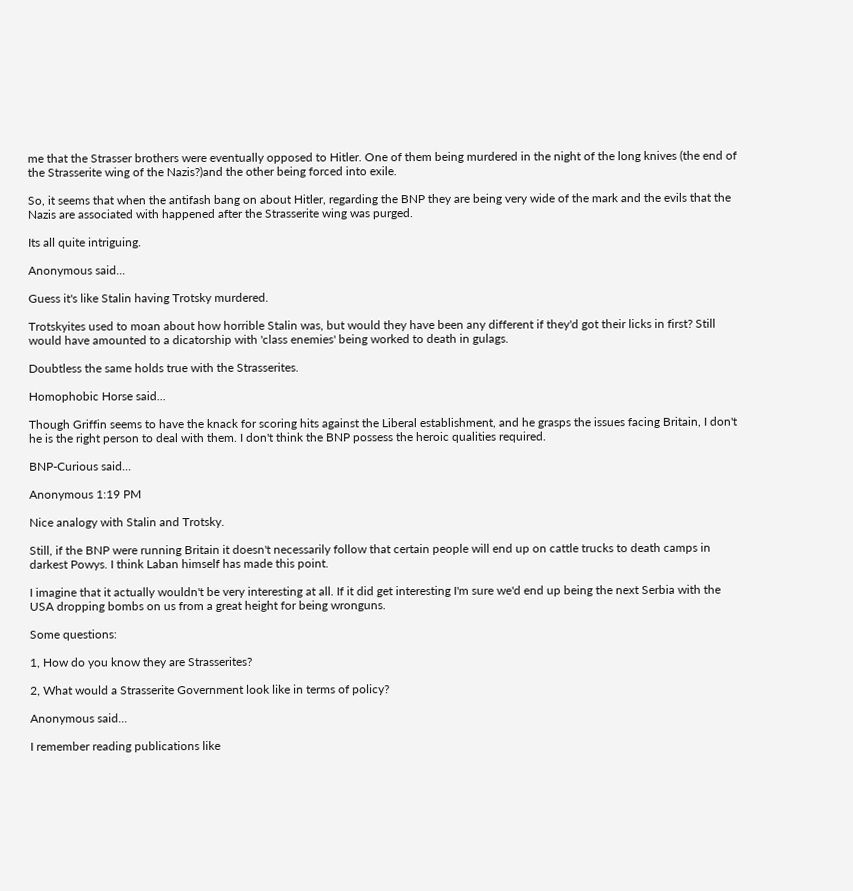me that the Strasser brothers were eventually opposed to Hitler. One of them being murdered in the night of the long knives (the end of the Strasserite wing of the Nazis?)and the other being forced into exile.

So, it seems that when the antifash bang on about Hitler, regarding the BNP they are being very wide of the mark and the evils that the Nazis are associated with happened after the Strasserite wing was purged.

Its all quite intriguing.

Anonymous said...

Guess it's like Stalin having Trotsky murdered.

Trotskyites used to moan about how horrible Stalin was, but would they have been any different if they'd got their licks in first? Still would have amounted to a dicatorship with 'class enemies' being worked to death in gulags.

Doubtless the same holds true with the Strasserites.

Homophobic Horse said...

Though Griffin seems to have the knack for scoring hits against the Liberal establishment, and he grasps the issues facing Britain, I don't he is the right person to deal with them. I don't think the BNP possess the heroic qualities required.

BNP-Curious said...

Anonymous 1:19 PM

Nice analogy with Stalin and Trotsky.

Still, if the BNP were running Britain it doesn't necessarily follow that certain people will end up on cattle trucks to death camps in darkest Powys. I think Laban himself has made this point.

I imagine that it actually wouldn't be very interesting at all. If it did get interesting I'm sure we'd end up being the next Serbia with the USA dropping bombs on us from a great height for being wronguns.

Some questions:

1, How do you know they are Strasserites?

2, What would a Strasserite Government look like in terms of policy?

Anonymous said...

I remember reading publications like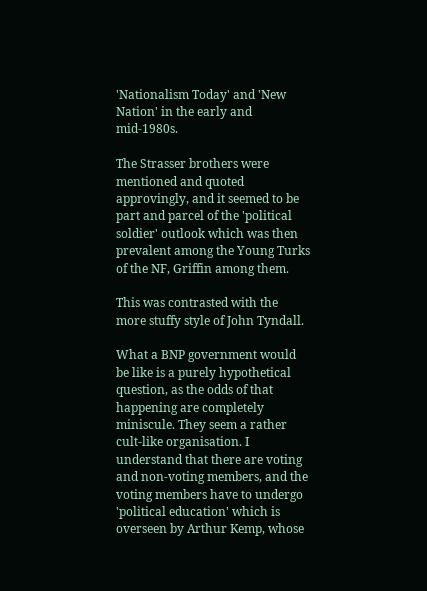'Nationalism Today' and 'New Nation' in the early and mid-1980s.

The Strasser brothers were mentioned and quoted approvingly, and it seemed to be part and parcel of the 'political soldier' outlook which was then prevalent among the Young Turks of the NF, Griffin among them.

This was contrasted with the more stuffy style of John Tyndall.

What a BNP government would be like is a purely hypothetical question, as the odds of that happening are completely miniscule. They seem a rather cult-like organisation. I understand that there are voting and non-voting members, and the voting members have to undergo 'political education' which is overseen by Arthur Kemp, whose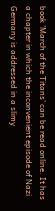book 'March of the Titans' can be read online. It has a chapter in which the inconvenient episode of Nazi Germany is addressed in a slimy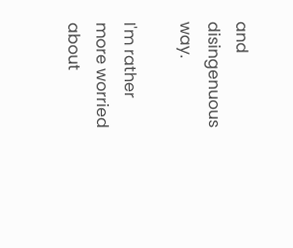and disingenuous way.

I'm rather more worried about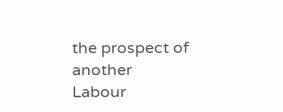the prospect of another Labour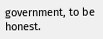government, to be honest.